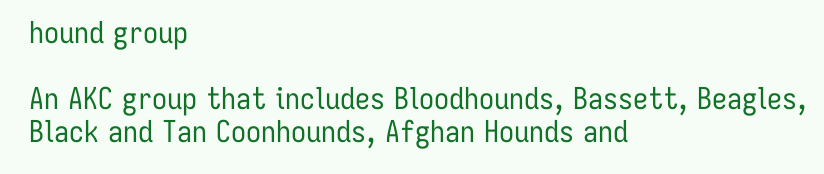hound group

An AKC group that includes Bloodhounds, Bassett, Beagles, Black and Tan Coonhounds, Afghan Hounds and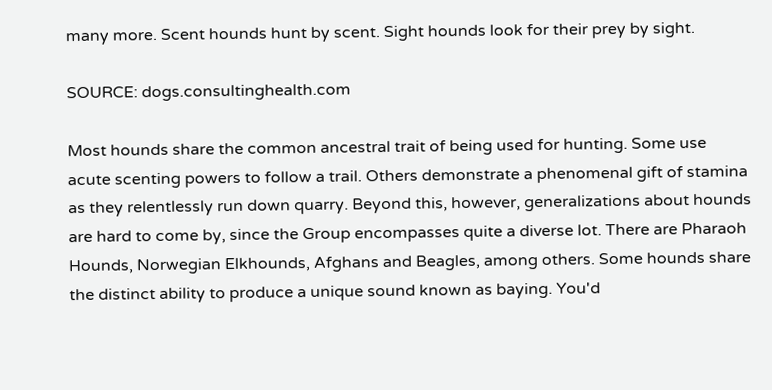many more. Scent hounds hunt by scent. Sight hounds look for their prey by sight.

SOURCE: dogs.consultinghealth.com

Most hounds share the common ancestral trait of being used for hunting. Some use acute scenting powers to follow a trail. Others demonstrate a phenomenal gift of stamina as they relentlessly run down quarry. Beyond this, however, generalizations about hounds are hard to come by, since the Group encompasses quite a diverse lot. There are Pharaoh Hounds, Norwegian Elkhounds, Afghans and Beagles, among others. Some hounds share the distinct ability to produce a unique sound known as baying. You'd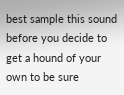best sample this sound before you decide to get a hound of your own to be sure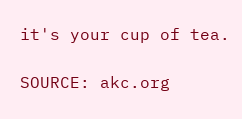it's your cup of tea.

SOURCE: akc.org